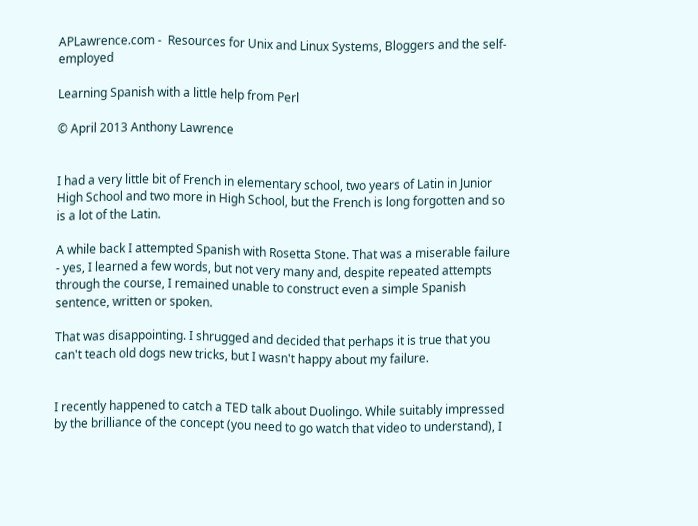APLawrence.com -  Resources for Unix and Linux Systems, Bloggers and the self-employed

Learning Spanish with a little help from Perl

© April 2013 Anthony Lawrence


I had a very little bit of French in elementary school, two years of Latin in Junior High School and two more in High School, but the French is long forgotten and so is a lot of the Latin.

A while back I attempted Spanish with Rosetta Stone. That was a miserable failure - yes, I learned a few words, but not very many and, despite repeated attempts through the course, I remained unable to construct even a simple Spanish sentence, written or spoken.

That was disappointing. I shrugged and decided that perhaps it is true that you can't teach old dogs new tricks, but I wasn't happy about my failure.


I recently happened to catch a TED talk about Duolingo. While suitably impressed by the brilliance of the concept (you need to go watch that video to understand), I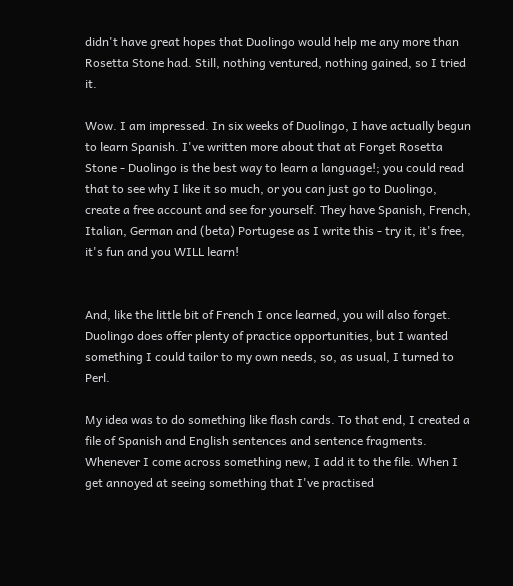didn't have great hopes that Duolingo would help me any more than Rosetta Stone had. Still, nothing ventured, nothing gained, so I tried it.

Wow. I am impressed. In six weeks of Duolingo, I have actually begun to learn Spanish. I've written more about that at Forget Rosetta Stone - Duolingo is the best way to learn a language!; you could read that to see why I like it so much, or you can just go to Duolingo, create a free account and see for yourself. They have Spanish, French, Italian, German and (beta) Portugese as I write this - try it, it's free, it's fun and you WILL learn!


And, like the little bit of French I once learned, you will also forget. Duolingo does offer plenty of practice opportunities, but I wanted something I could tailor to my own needs, so, as usual, I turned to Perl.

My idea was to do something like flash cards. To that end, I created a file of Spanish and English sentences and sentence fragments. Whenever I come across something new, I add it to the file. When I get annoyed at seeing something that I've practised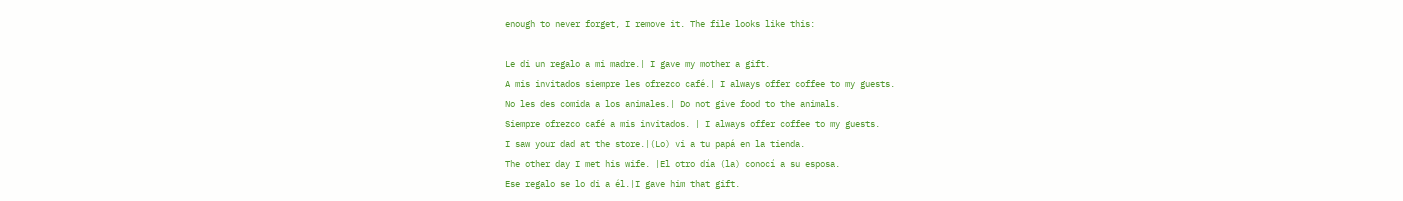enough to never forget, I remove it. The file looks like this:

Le di un regalo a mi madre.| I gave my mother a gift.
A mis invitados siempre les ofrezco café.| I always offer coffee to my guests.
No les des comida a los animales.| Do not give food to the animals.
Siempre ofrezco café a mis invitados. | I always offer coffee to my guests.
I saw your dad at the store.|(Lo) vi a tu papá en la tienda.
The other day I met his wife. |El otro día (la) conocí a su esposa.
Ese regalo se lo di a él.|I gave him that gift.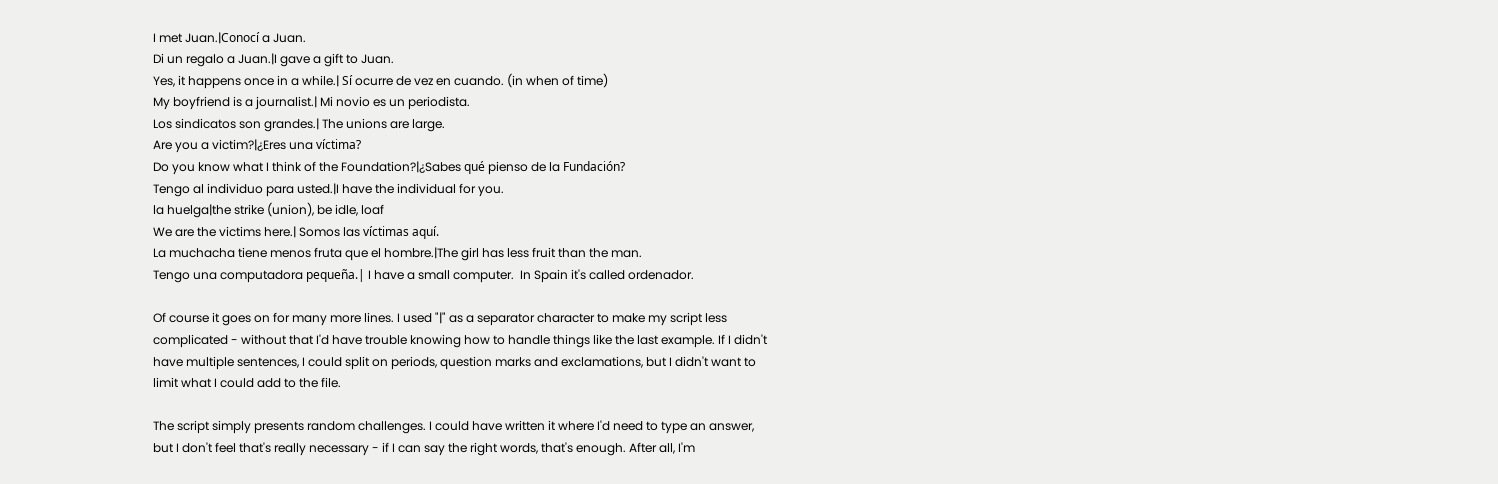I met Juan.|Conocí a Juan.
Di un regalo a Juan.|I gave a gift to Juan.
Yes, it happens once in a while.| Sí ocurre de vez en cuando. (in when of time)
My boyfriend is a journalist.| Mi novio es un periodista.
Los sindicatos son grandes.| The unions are large.
Are you a victim?|¿Eres una víctima?
Do you know what I think of the Foundation?|¿Sabes qué pienso de la Fundación?
Tengo al individuo para usted.|I have the individual for you.
la huelga|the strike (union), be idle, loaf
We are the victims here.| Somos las víctimas aquí.
La muchacha tiene menos fruta que el hombre.|The girl has less fruit than the man.
Tengo una computadora pequeña.| I have a small computer.  In Spain it's called ordenador.

Of course it goes on for many more lines. I used "|" as a separator character to make my script less complicated - without that I'd have trouble knowing how to handle things like the last example. If I didn't have multiple sentences, I could split on periods, question marks and exclamations, but I didn't want to limit what I could add to the file.

The script simply presents random challenges. I could have written it where I'd need to type an answer, but I don't feel that's really necessary - if I can say the right words, that's enough. After all, I'm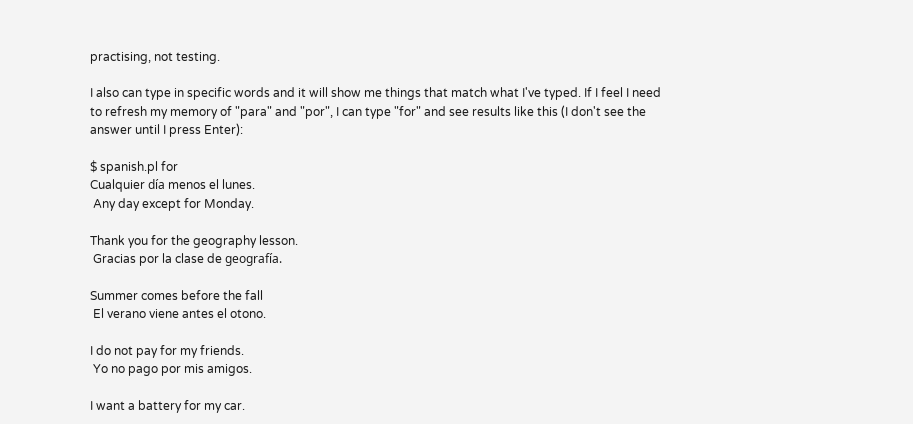practising, not testing.

I also can type in specific words and it will show me things that match what I've typed. If I feel I need to refresh my memory of "para" and "por", I can type "for" and see results like this (I don't see the answer until I press Enter):

$ spanish.pl for
Cualquier día menos el lunes.
 Any day except for Monday.

Thank you for the geography lesson.
 Gracias por la clase de geografía.

Summer comes before the fall
 El verano viene antes el otono.

I do not pay for my friends.
 Yo no pago por mis amigos.

I want a battery for my car.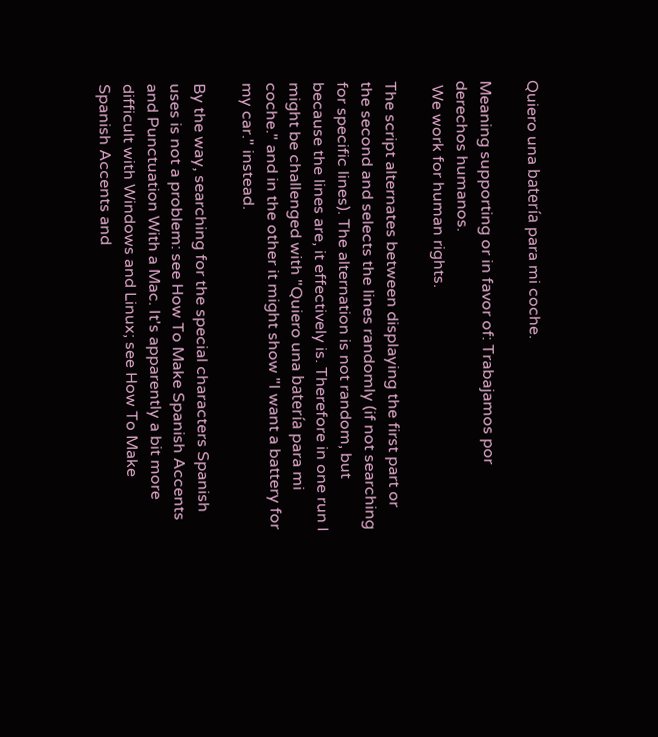Quiero una batería para mi coche.

Meaning supporting or in favor of: Trabajamos por derechos humanos.
 We work for human rights.

The script alternates between displaying the first part or the second and selects the lines randomly (if not searching for specific lines). The alternation is not random, but because the lines are, it effectively is. Therefore in one run I might be challenged with "Quiero una batería para mi coche." and in the other it might show "I want a battery for my car." instead.

By the way, searching for the special characters Spanish uses is not a problem: see How To Make Spanish Accents and Punctuation With a Mac. It's apparently a bit more difficult with Windows and Linux; see How To Make Spanish Accents and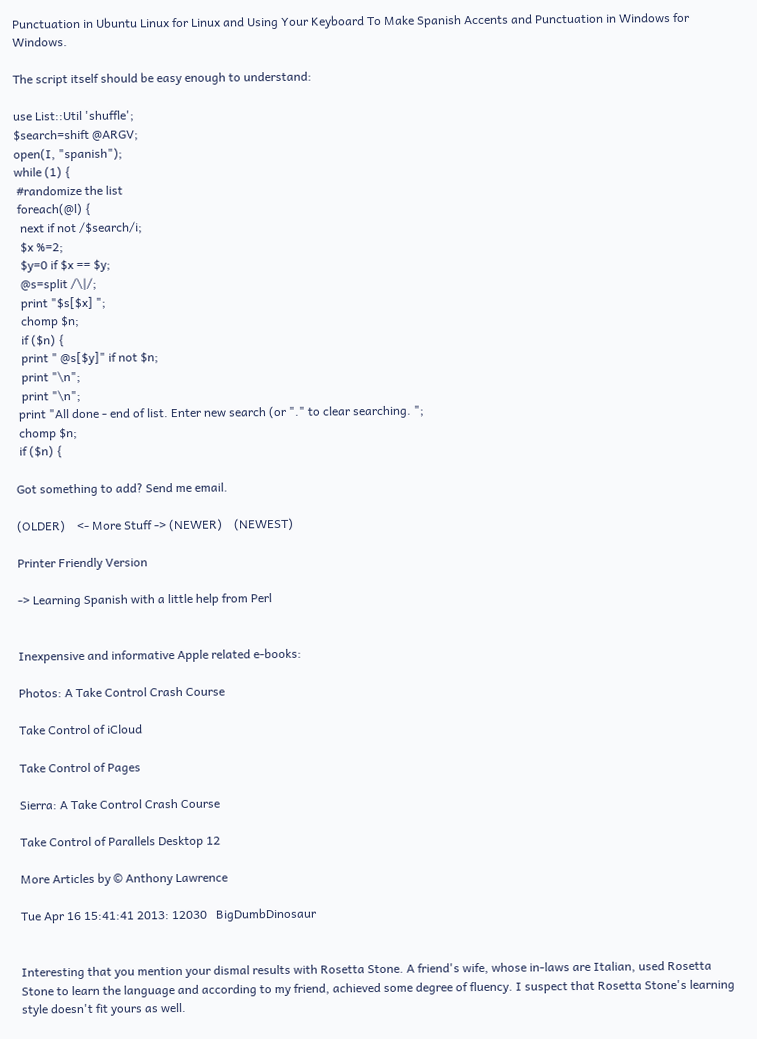Punctuation in Ubuntu Linux for Linux and Using Your Keyboard To Make Spanish Accents and Punctuation in Windows for Windows.

The script itself should be easy enough to understand:

use List::Util 'shuffle';
$search=shift @ARGV;
open(I, "spanish");
while (1) {
 #randomize the list
 foreach(@l) {
  next if not /$search/i;
  $x %=2;
  $y=0 if $x == $y;
  @s=split /\|/;
  print "$s[$x] ";
  chomp $n;
  if ($n) {
  print " @s[$y]" if not $n;
  print "\n";
  print "\n";
 print "All done - end of list. Enter new search (or "." to clear searching. ";
 chomp $n;
 if ($n) {

Got something to add? Send me email.

(OLDER)    <- More Stuff -> (NEWER)    (NEWEST)

Printer Friendly Version

-> Learning Spanish with a little help from Perl


Inexpensive and informative Apple related e-books:

Photos: A Take Control Crash Course

Take Control of iCloud

Take Control of Pages

Sierra: A Take Control Crash Course

Take Control of Parallels Desktop 12

More Articles by © Anthony Lawrence

Tue Apr 16 15:41:41 2013: 12030   BigDumbDinosaur


Interesting that you mention your dismal results with Rosetta Stone. A friend's wife, whose in-laws are Italian, used Rosetta Stone to learn the language and according to my friend, achieved some degree of fluency. I suspect that Rosetta Stone's learning style doesn't fit yours as well.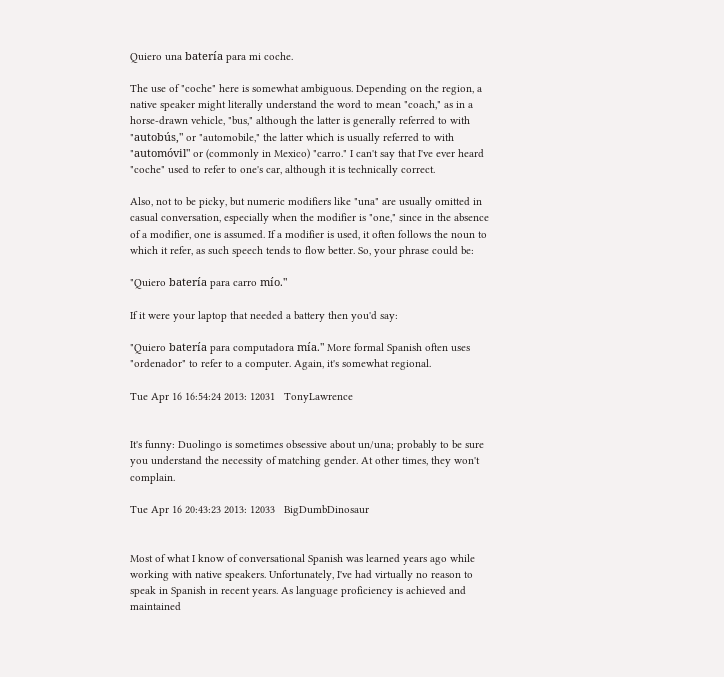Quiero una batería para mi coche.

The use of "coche" here is somewhat ambiguous. Depending on the region, a native speaker might literally understand the word to mean "coach," as in a horse-drawn vehicle, "bus," although the latter is generally referred to with "autobús," or "automobile," the latter which is usually referred to with "automóvil" or (commonly in Mexico) "carro." I can't say that I've ever heard "coche" used to refer to one's car, although it is technically correct.

Also, not to be picky, but numeric modifiers like "una" are usually omitted in casual conversation, especially when the modifier is "one," since in the absence of a modifier, one is assumed. If a modifier is used, it often follows the noun to which it refer, as such speech tends to flow better. So, your phrase could be:

"Quiero batería para carro mío."

If it were your laptop that needed a battery then you'd say:

"Quiero batería para computadora mía." More formal Spanish often uses "ordenador" to refer to a computer. Again, it's somewhat regional.

Tue Apr 16 16:54:24 2013: 12031   TonyLawrence


It's funny: Duolingo is sometimes obsessive about un/una; probably to be sure you understand the necessity of matching gender. At other times, they won't complain.

Tue Apr 16 20:43:23 2013: 12033   BigDumbDinosaur


Most of what I know of conversational Spanish was learned years ago while working with native speakers. Unfortunately, I've had virtually no reason to speak in Spanish in recent years. As language proficiency is achieved and maintained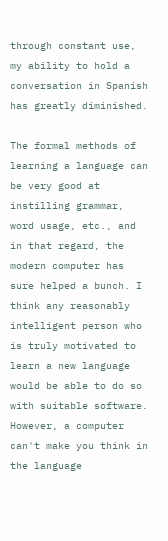through constant use, my ability to hold a conversation in Spanish has greatly diminished.

The formal methods of learning a language can be very good at instilling grammar, word usage, etc., and in that regard, the modern computer has sure helped a bunch. I think any reasonably intelligent person who is truly motivated to learn a new language would be able to do so with suitable software. However, a computer can't make you think in the language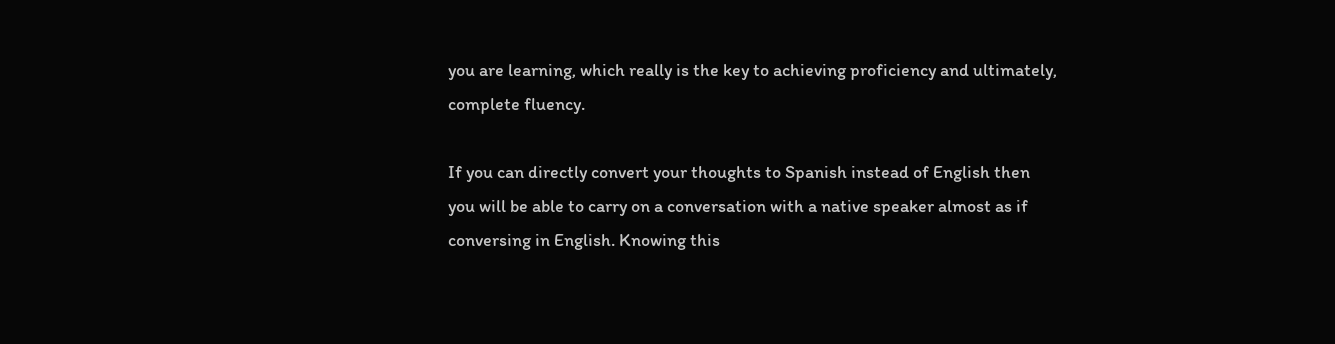you are learning, which really is the key to achieving proficiency and ultimately, complete fluency.

If you can directly convert your thoughts to Spanish instead of English then you will be able to carry on a conversation with a native speaker almost as if conversing in English. Knowing this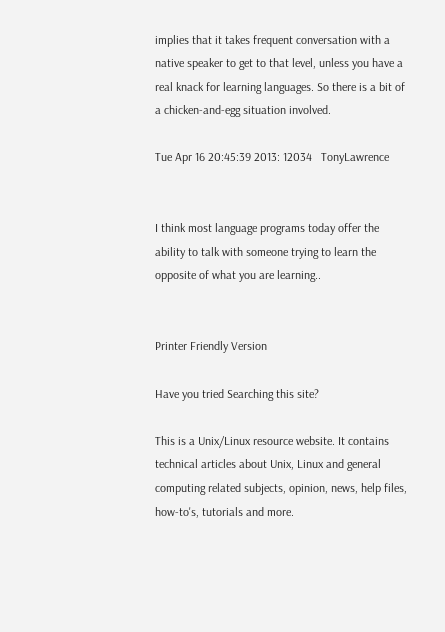implies that it takes frequent conversation with a native speaker to get to that level, unless you have a real knack for learning languages. So there is a bit of a chicken-and-egg situation involved.

Tue Apr 16 20:45:39 2013: 12034   TonyLawrence


I think most language programs today offer the ability to talk with someone trying to learn the opposite of what you are learning..


Printer Friendly Version

Have you tried Searching this site?

This is a Unix/Linux resource website. It contains technical articles about Unix, Linux and general computing related subjects, opinion, news, help files, how-to's, tutorials and more.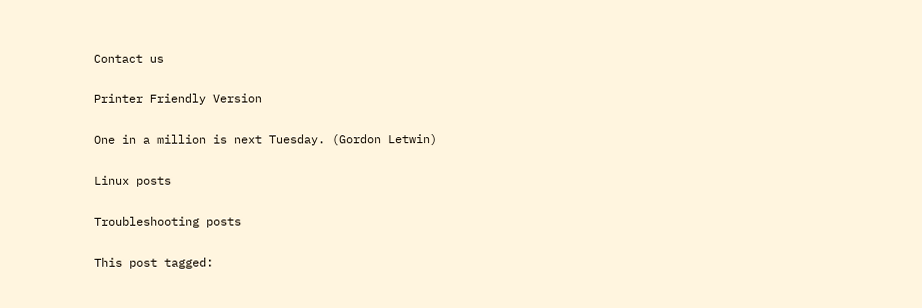Contact us

Printer Friendly Version

One in a million is next Tuesday. (Gordon Letwin)

Linux posts

Troubleshooting posts

This post tagged: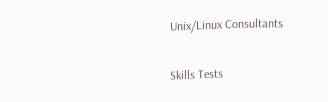Unix/Linux Consultants

Skills Tests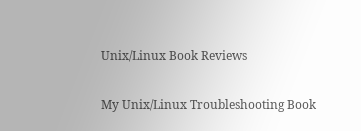Unix/Linux Book Reviews

My Unix/Linux Troubleshooting Book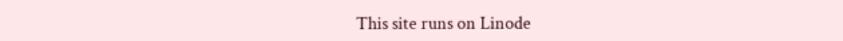This site runs on Linode